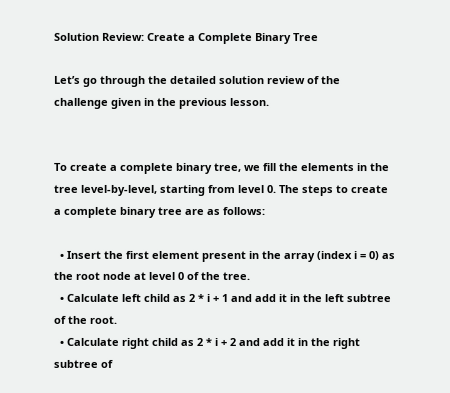Solution Review: Create a Complete Binary Tree

Let’s go through the detailed solution review of the challenge given in the previous lesson.


To create a complete binary tree, we fill the elements in the tree level-by-level, starting from level 0. The steps to create a complete binary tree are as follows:

  • Insert the first element present in the array (index i = 0) as the root node at level 0 of the tree.
  • Calculate left child as 2 * i + 1 and add it in the left subtree of the root.
  • Calculate right child as 2 * i + 2 and add it in the right subtree of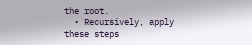the root.
  • Recursively, apply these steps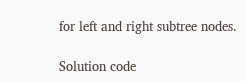for left and right subtree nodes.

Solution code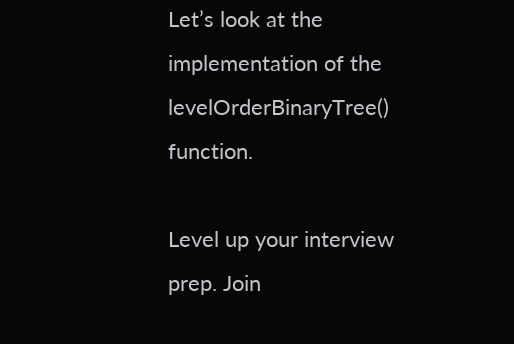Let’s look at the implementation of the levelOrderBinaryTree() function.

Level up your interview prep. Join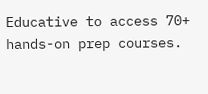Educative to access 70+ hands-on prep courses.